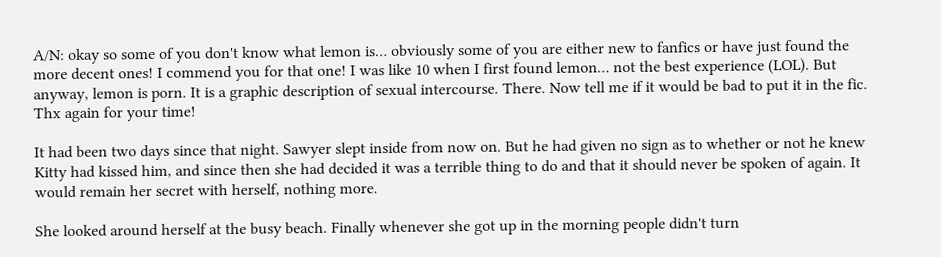A/N: okay so some of you don't know what lemon is… obviously some of you are either new to fanfics or have just found the more decent ones! I commend you for that one! I was like 10 when I first found lemon… not the best experience (LOL). But anyway, lemon is porn. It is a graphic description of sexual intercourse. There. Now tell me if it would be bad to put it in the fic. Thx again for your time!

It had been two days since that night. Sawyer slept inside from now on. But he had given no sign as to whether or not he knew Kitty had kissed him, and since then she had decided it was a terrible thing to do and that it should never be spoken of again. It would remain her secret with herself, nothing more.

She looked around herself at the busy beach. Finally whenever she got up in the morning people didn't turn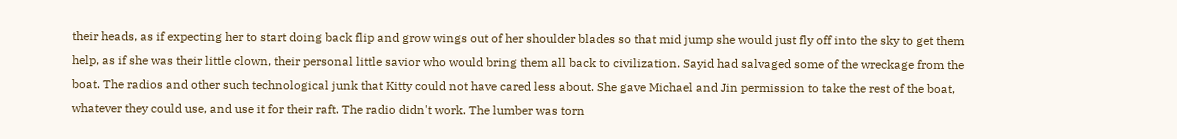their heads, as if expecting her to start doing back flip and grow wings out of her shoulder blades so that mid jump she would just fly off into the sky to get them help, as if she was their little clown, their personal little savior who would bring them all back to civilization. Sayid had salvaged some of the wreckage from the boat. The radios and other such technological junk that Kitty could not have cared less about. She gave Michael and Jin permission to take the rest of the boat, whatever they could use, and use it for their raft. The radio didn't work. The lumber was torn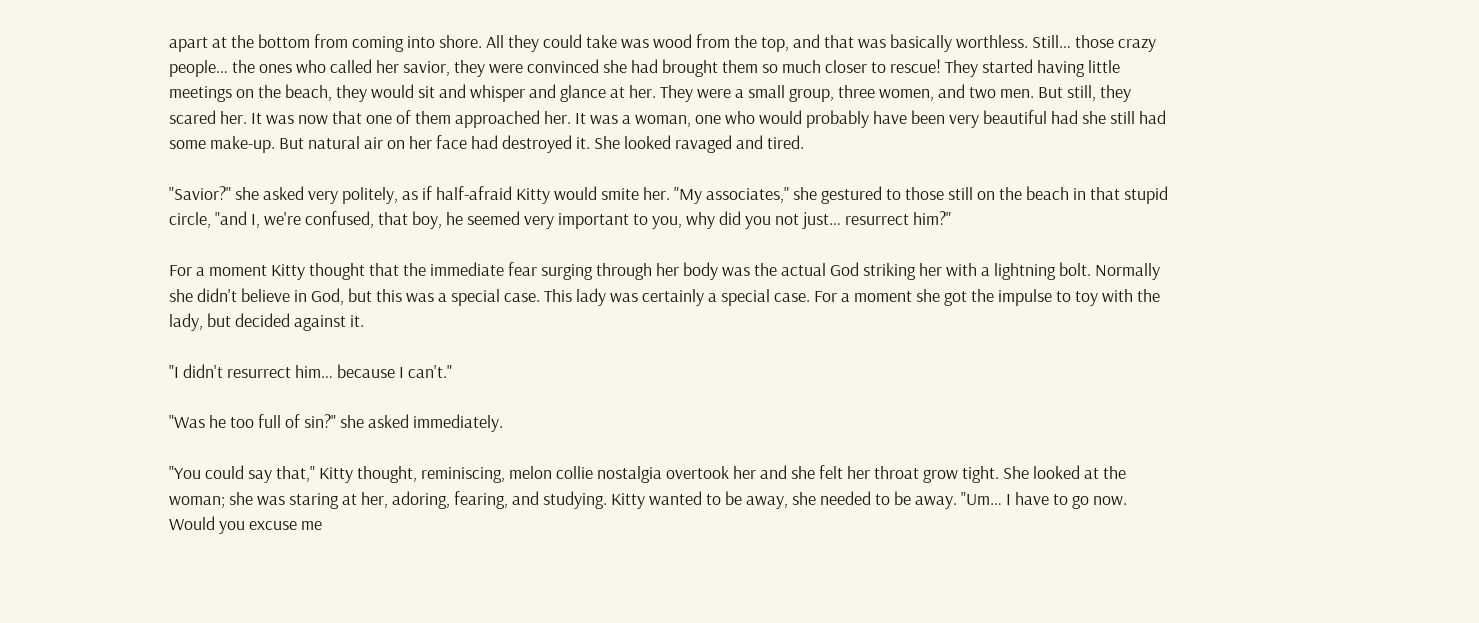apart at the bottom from coming into shore. All they could take was wood from the top, and that was basically worthless. Still… those crazy people… the ones who called her savior, they were convinced she had brought them so much closer to rescue! They started having little meetings on the beach, they would sit and whisper and glance at her. They were a small group, three women, and two men. But still, they scared her. It was now that one of them approached her. It was a woman, one who would probably have been very beautiful had she still had some make-up. But natural air on her face had destroyed it. She looked ravaged and tired.

"Savior?" she asked very politely, as if half-afraid Kitty would smite her. "My associates," she gestured to those still on the beach in that stupid circle, "and I, we're confused, that boy, he seemed very important to you, why did you not just… resurrect him?"

For a moment Kitty thought that the immediate fear surging through her body was the actual God striking her with a lightning bolt. Normally she didn't believe in God, but this was a special case. This lady was certainly a special case. For a moment she got the impulse to toy with the lady, but decided against it.

"I didn't resurrect him… because I can't."

"Was he too full of sin?" she asked immediately.

"You could say that," Kitty thought, reminiscing, melon collie nostalgia overtook her and she felt her throat grow tight. She looked at the woman; she was staring at her, adoring, fearing, and studying. Kitty wanted to be away, she needed to be away. "Um… I have to go now. Would you excuse me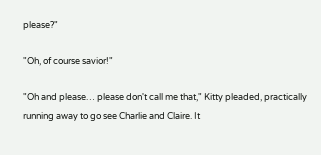please?"

"Oh, of course savior!"

"Oh and please… please don't call me that," Kitty pleaded, practically running away to go see Charlie and Claire. It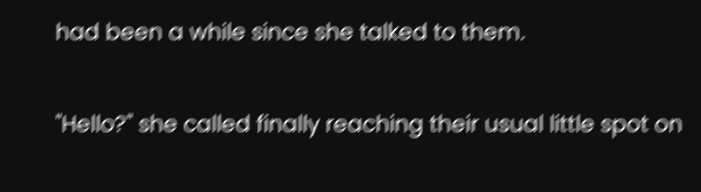had been a while since she talked to them.

"Hello?" she called finally reaching their usual little spot on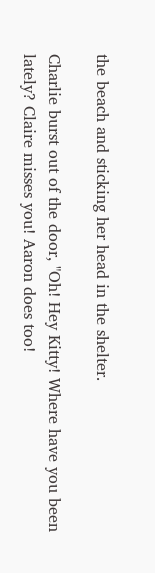the beach and sticking her head in the shelter.

Charlie burst out of the door, "Oh! Hey Kitty! Where have you been lately? Claire misses you! Aaron does too!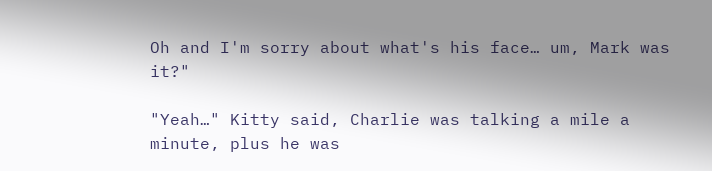Oh and I'm sorry about what's his face… um, Mark was it?"

"Yeah…" Kitty said, Charlie was talking a mile a minute, plus he was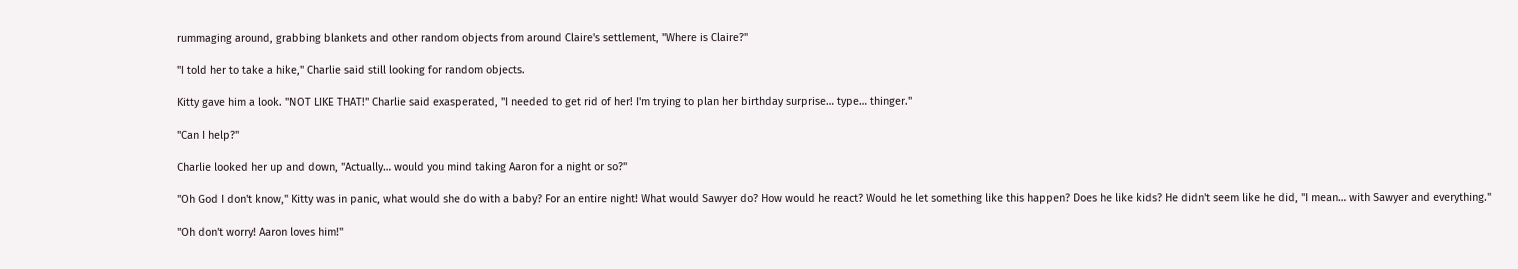rummaging around, grabbing blankets and other random objects from around Claire's settlement, "Where is Claire?"

"I told her to take a hike," Charlie said still looking for random objects.

Kitty gave him a look. "NOT LIKE THAT!" Charlie said exasperated, "I needed to get rid of her! I'm trying to plan her birthday surprise… type… thinger."

"Can I help?"

Charlie looked her up and down, "Actually… would you mind taking Aaron for a night or so?"

"Oh God I don't know," Kitty was in panic, what would she do with a baby? For an entire night! What would Sawyer do? How would he react? Would he let something like this happen? Does he like kids? He didn't seem like he did, "I mean… with Sawyer and everything."

"Oh don't worry! Aaron loves him!"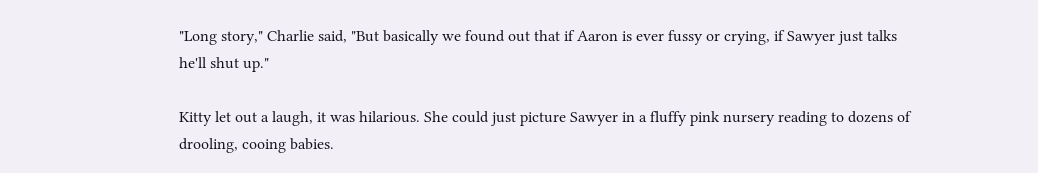"Long story," Charlie said, "But basically we found out that if Aaron is ever fussy or crying, if Sawyer just talks he'll shut up."

Kitty let out a laugh, it was hilarious. She could just picture Sawyer in a fluffy pink nursery reading to dozens of drooling, cooing babies.